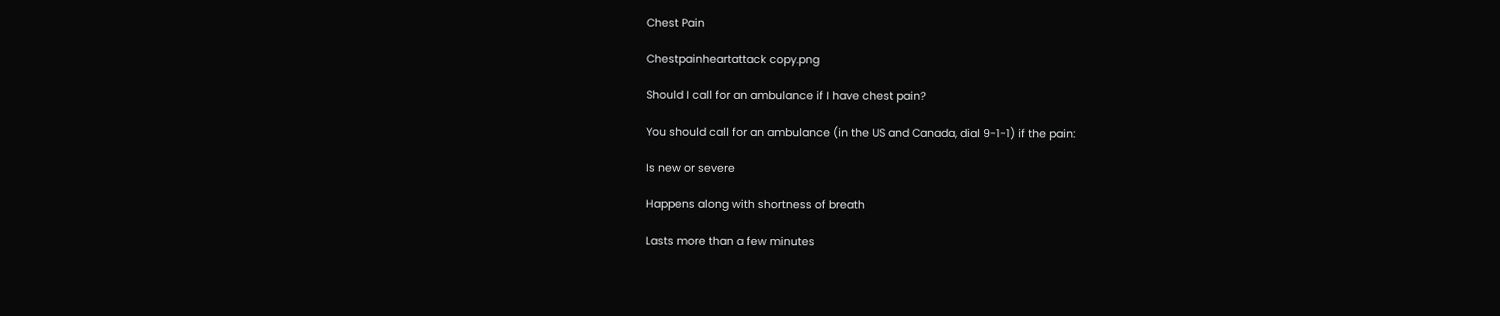Chest Pain

Chestpainheartattack copy.png

Should I call for an ambulance if I have chest pain?

You should call for an ambulance (in the US and Canada, dial 9-1-1) if the pain:

Is new or severe

Happens along with shortness of breath

Lasts more than a few minutes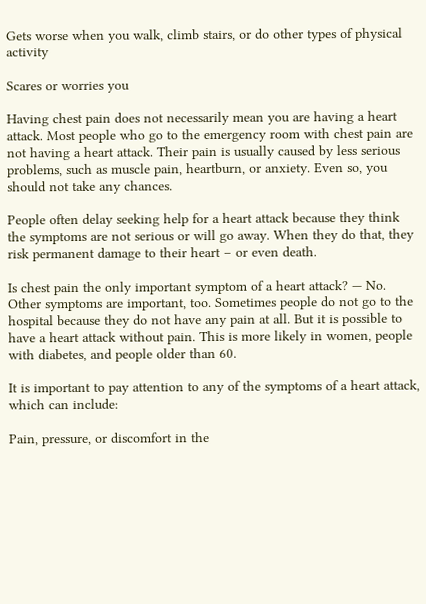Gets worse when you walk, climb stairs, or do other types of physical activity

Scares or worries you

Having chest pain does not necessarily mean you are having a heart attack. Most people who go to the emergency room with chest pain are not having a heart attack. Their pain is usually caused by less serious problems, such as muscle pain, heartburn, or anxiety. Even so, you should not take any chances.

People often delay seeking help for a heart attack because they think the symptoms are not serious or will go away. When they do that, they risk permanent damage to their heart – or even death.

Is chest pain the only important symptom of a heart attack? — No. Other symptoms are important, too. Sometimes people do not go to the hospital because they do not have any pain at all. But it is possible to have a heart attack without pain. This is more likely in women, people with diabetes, and people older than 60.

It is important to pay attention to any of the symptoms of a heart attack, which can include:

Pain, pressure, or discomfort in the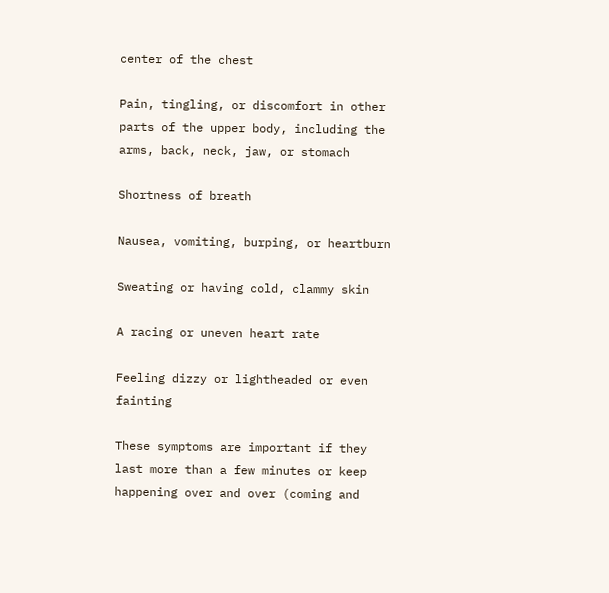center of the chest

Pain, tingling, or discomfort in other parts of the upper body, including the arms, back, neck, jaw, or stomach

Shortness of breath

Nausea, vomiting, burping, or heartburn

Sweating or having cold, clammy skin

A racing or uneven heart rate

Feeling dizzy or lightheaded or even fainting

These symptoms are important if they last more than a few minutes or keep happening over and over (coming and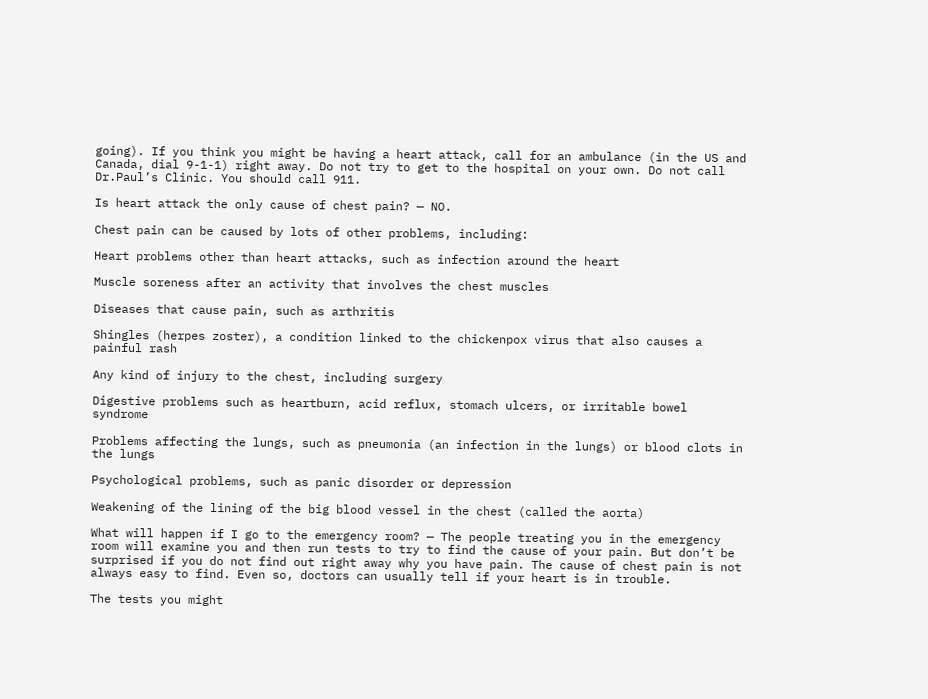going). If you think you might be having a heart attack, call for an ambulance (in the US and Canada, dial 9-1-1) right away. Do not try to get to the hospital on your own. Do not call Dr.Paul’s Clinic. You should call 911.

Is heart attack the only cause of chest pain? — NO.

Chest pain can be caused by lots of other problems, including:

Heart problems other than heart attacks, such as infection around the heart

Muscle soreness after an activity that involves the chest muscles

Diseases that cause pain, such as arthritis

Shingles (herpes zoster), a condition linked to the chickenpox virus that also causes a painful rash

Any kind of injury to the chest, including surgery

Digestive problems such as heartburn, acid reflux, stomach ulcers, or irritable bowel syndrome

Problems affecting the lungs, such as pneumonia (an infection in the lungs) or blood clots in the lungs

Psychological problems, such as panic disorder or depression

Weakening of the lining of the big blood vessel in the chest (called the aorta)

What will happen if I go to the emergency room? — The people treating you in the emergency room will examine you and then run tests to try to find the cause of your pain. But don’t be surprised if you do not find out right away why you have pain. The cause of chest pain is not always easy to find. Even so, doctors can usually tell if your heart is in trouble.

The tests you might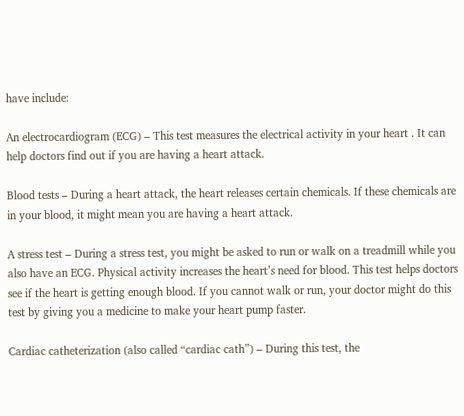have include:

An electrocardiogram (ECG) – This test measures the electrical activity in your heart . It can help doctors find out if you are having a heart attack.

Blood tests – During a heart attack, the heart releases certain chemicals. If these chemicals are in your blood, it might mean you are having a heart attack.

A stress test – During a stress test, you might be asked to run or walk on a treadmill while you also have an ECG. Physical activity increases the heart’s need for blood. This test helps doctors see if the heart is getting enough blood. If you cannot walk or run, your doctor might do this test by giving you a medicine to make your heart pump faster.

Cardiac catheterization (also called “cardiac cath”) – During this test, the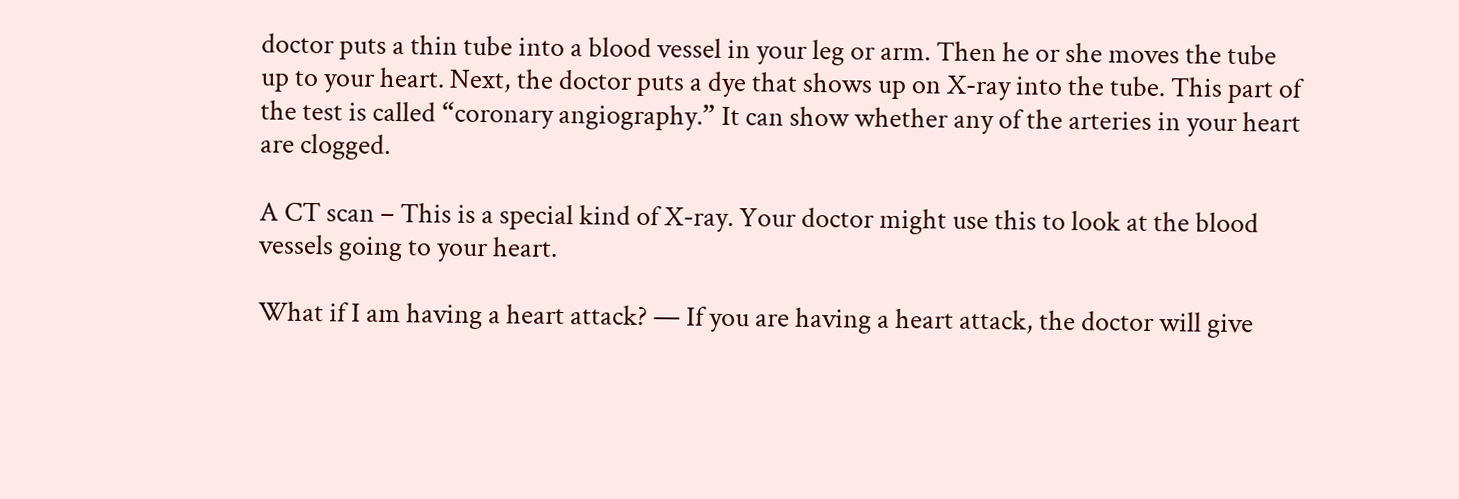doctor puts a thin tube into a blood vessel in your leg or arm. Then he or she moves the tube up to your heart. Next, the doctor puts a dye that shows up on X-ray into the tube. This part of the test is called “coronary angiography.” It can show whether any of the arteries in your heart are clogged.

A CT scan – This is a special kind of X-ray. Your doctor might use this to look at the blood vessels going to your heart.

What if I am having a heart attack? — If you are having a heart attack, the doctor will give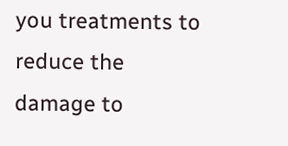you treatments to reduce the damage to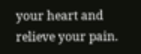your heart and relieve your pain.